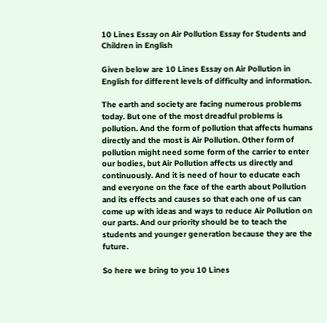10 Lines Essay on Air Pollution Essay for Students and Children in English

Given below are 10 Lines Essay on Air Pollution in English for different levels of difficulty and information.

The earth and society are facing numerous problems today. But one of the most dreadful problems is pollution. And the form of pollution that affects humans directly and the most is Air Pollution. Other form of pollution might need some form of the carrier to enter our bodies, but Air Pollution affects us directly and continuously. And it is need of hour to educate each and everyone on the face of the earth about Pollution and its effects and causes so that each one of us can come up with ideas and ways to reduce Air Pollution on our parts. And our priority should be to teach the students and younger generation because they are the future.

So here we bring to you 10 Lines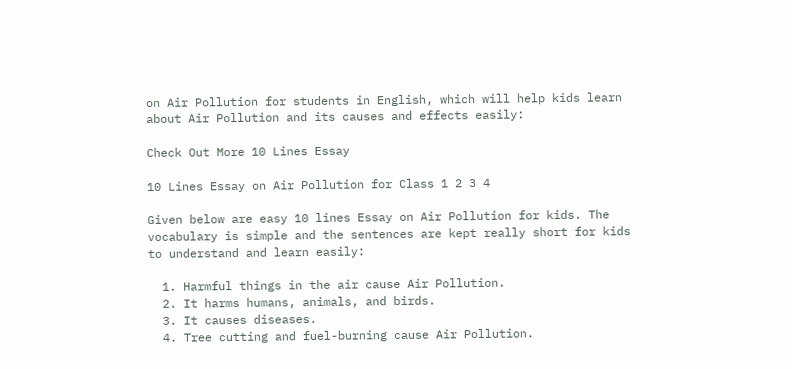on Air Pollution for students in English, which will help kids learn about Air Pollution and its causes and effects easily:

Check Out More 10 Lines Essay

10 Lines Essay on Air Pollution for Class 1 2 3 4

Given below are easy 10 lines Essay on Air Pollution for kids. The vocabulary is simple and the sentences are kept really short for kids to understand and learn easily:

  1. Harmful things in the air cause Air Pollution.
  2. It harms humans, animals, and birds.
  3. It causes diseases.
  4. Tree cutting and fuel-burning cause Air Pollution.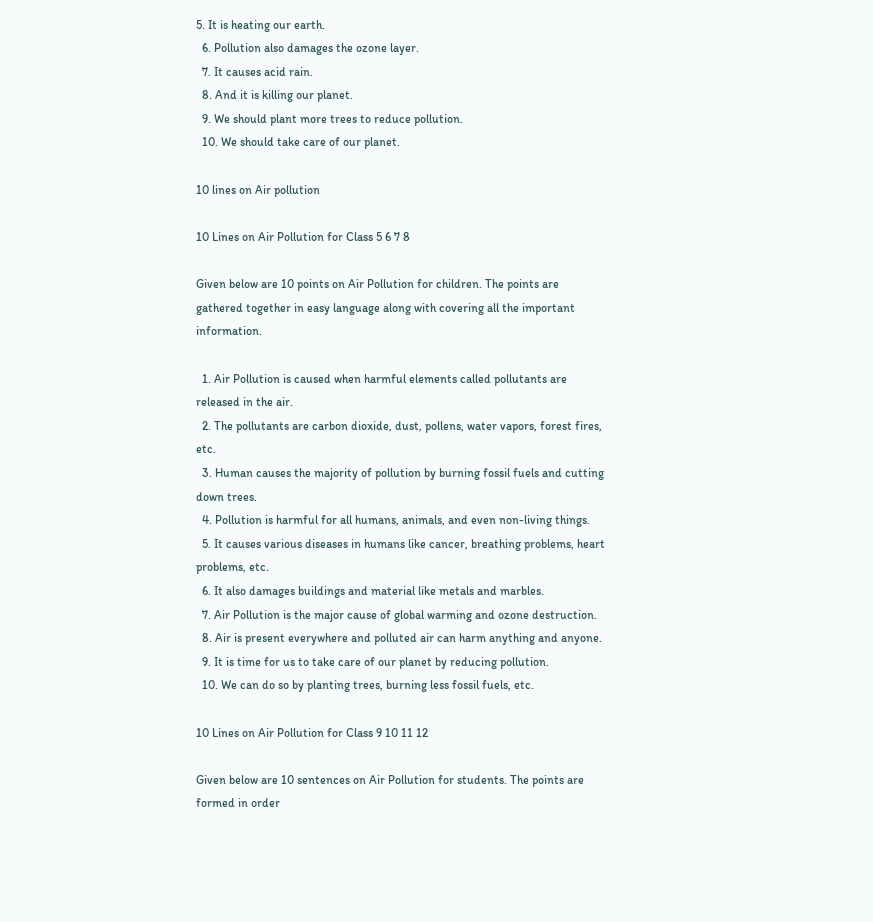5. It is heating our earth.
  6. Pollution also damages the ozone layer.
  7. It causes acid rain.
  8. And it is killing our planet.
  9. We should plant more trees to reduce pollution.
  10. We should take care of our planet.

10 lines on Air pollution

10 Lines on Air Pollution for Class 5 6 7 8

Given below are 10 points on Air Pollution for children. The points are gathered together in easy language along with covering all the important information.

  1. Air Pollution is caused when harmful elements called pollutants are released in the air.
  2. The pollutants are carbon dioxide, dust, pollens, water vapors, forest fires, etc.
  3. Human causes the majority of pollution by burning fossil fuels and cutting down trees.
  4. Pollution is harmful for all humans, animals, and even non-living things.
  5. It causes various diseases in humans like cancer, breathing problems, heart problems, etc.
  6. It also damages buildings and material like metals and marbles.
  7. Air Pollution is the major cause of global warming and ozone destruction.
  8. Air is present everywhere and polluted air can harm anything and anyone.
  9. It is time for us to take care of our planet by reducing pollution.
  10. We can do so by planting trees, burning less fossil fuels, etc.

10 Lines on Air Pollution for Class 9 10 11 12

Given below are 10 sentences on Air Pollution for students. The points are formed in order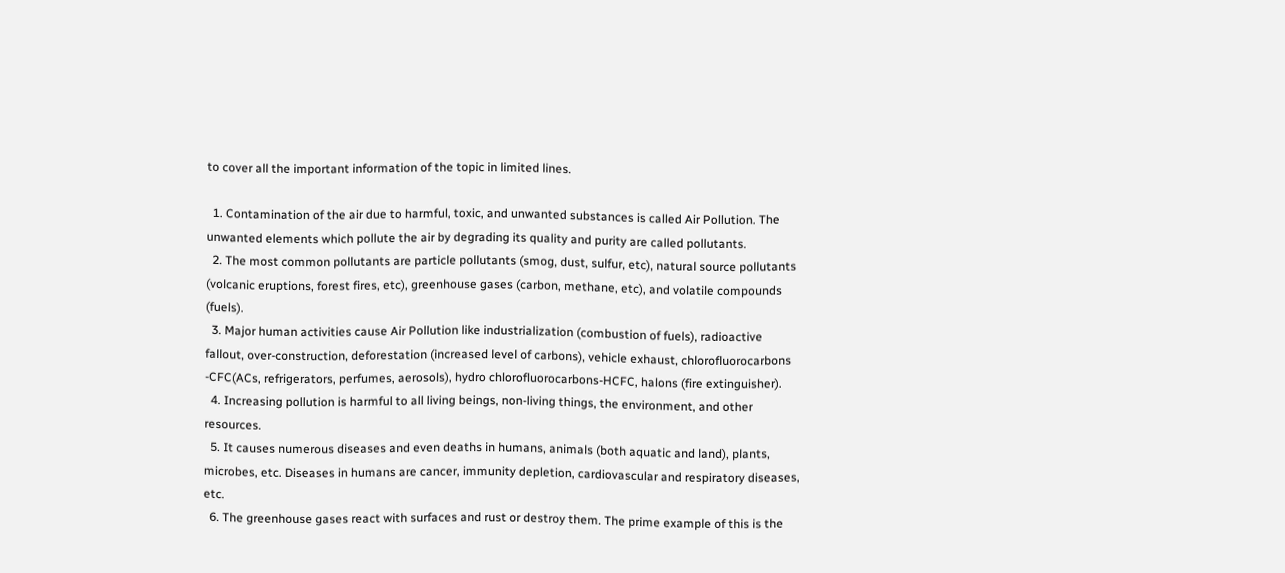to cover all the important information of the topic in limited lines.

  1. Contamination of the air due to harmful, toxic, and unwanted substances is called Air Pollution. The unwanted elements which pollute the air by degrading its quality and purity are called pollutants.
  2. The most common pollutants are particle pollutants (smog, dust, sulfur, etc), natural source pollutants (volcanic eruptions, forest fires, etc), greenhouse gases (carbon, methane, etc), and volatile compounds (fuels).
  3. Major human activities cause Air Pollution like industrialization (combustion of fuels), radioactive fallout, over-construction, deforestation (increased level of carbons), vehicle exhaust, chlorofluorocarbons -CFC(ACs, refrigerators, perfumes, aerosols), hydro chlorofluorocarbons-HCFC, halons (fire extinguisher).
  4. Increasing pollution is harmful to all living beings, non-living things, the environment, and other resources.
  5. It causes numerous diseases and even deaths in humans, animals (both aquatic and land), plants, microbes, etc. Diseases in humans are cancer, immunity depletion, cardiovascular and respiratory diseases, etc.
  6. The greenhouse gases react with surfaces and rust or destroy them. The prime example of this is the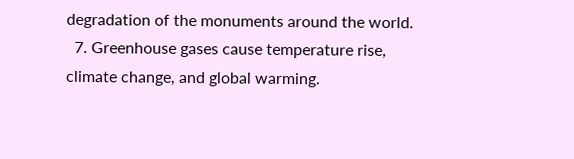degradation of the monuments around the world.
  7. Greenhouse gases cause temperature rise, climate change, and global warming.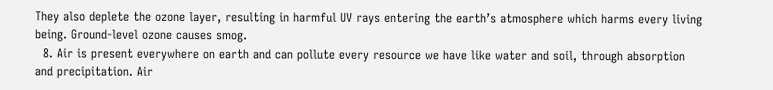They also deplete the ozone layer, resulting in harmful UV rays entering the earth’s atmosphere which harms every living being. Ground-level ozone causes smog.
  8. Air is present everywhere on earth and can pollute every resource we have like water and soil, through absorption and precipitation. Air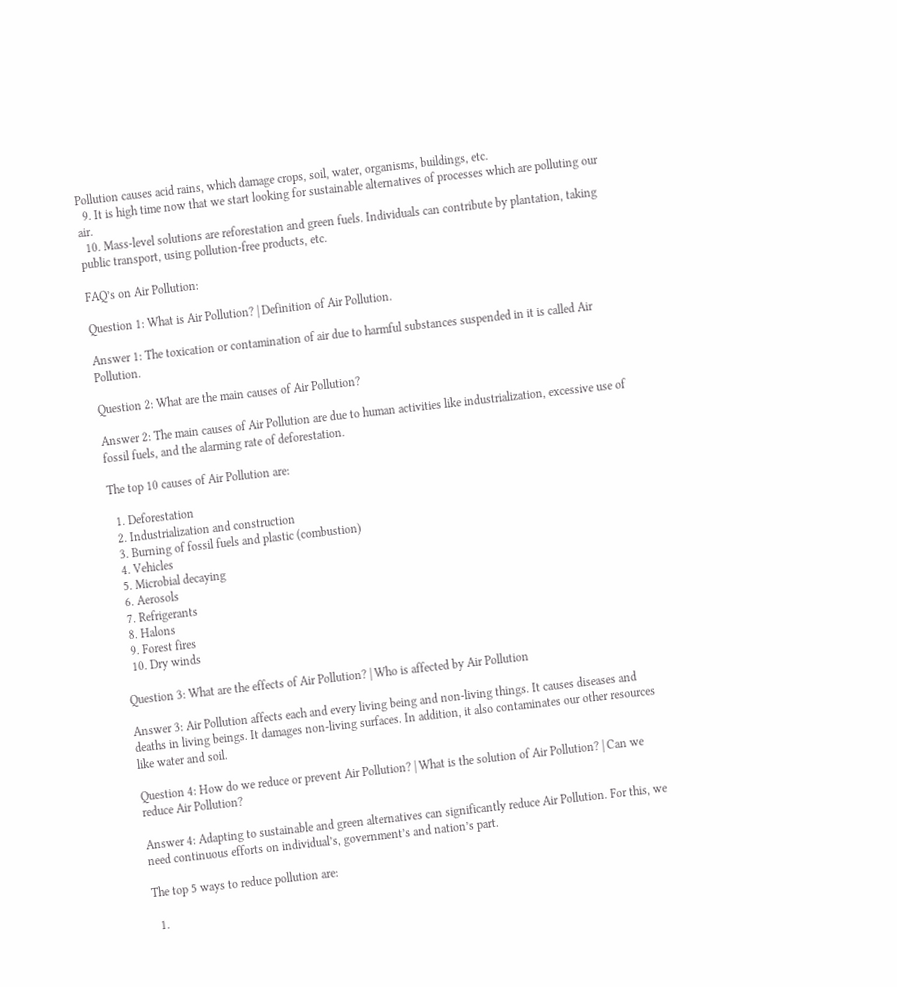Pollution causes acid rains, which damage crops, soil, water, organisms, buildings, etc.
  9. It is high time now that we start looking for sustainable alternatives of processes which are polluting our air.
  10. Mass-level solutions are reforestation and green fuels. Individuals can contribute by plantation, taking public transport, using pollution-free products, etc.

FAQ’s on Air Pollution:

Question 1: What is Air Pollution? | Definition of Air Pollution.

Answer 1: The toxication or contamination of air due to harmful substances suspended in it is called Air Pollution.

Question 2: What are the main causes of Air Pollution?

Answer 2: The main causes of Air Pollution are due to human activities like industrialization, excessive use of fossil fuels, and the alarming rate of deforestation.

The top 10 causes of Air Pollution are:

  1. Deforestation
  2. Industrialization and construction
  3. Burning of fossil fuels and plastic (combustion)
  4. Vehicles
  5. Microbial decaying
  6. Aerosols
  7. Refrigerants
  8. Halons
  9. Forest fires
  10. Dry winds

Question 3: What are the effects of Air Pollution? | Who is affected by Air Pollution

Answer 3: Air Pollution affects each and every living being and non-living things. It causes diseases and deaths in living beings. It damages non-living surfaces. In addition, it also contaminates our other resources like water and soil.

Question 4: How do we reduce or prevent Air Pollution? | What is the solution of Air Pollution? | Can we reduce Air Pollution?

Answer 4: Adapting to sustainable and green alternatives can significantly reduce Air Pollution. For this, we need continuous efforts on individual’s, government’s and nation’s part.

The top 5 ways to reduce pollution are:

  1.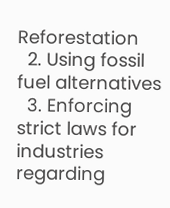Reforestation
  2. Using fossil fuel alternatives
  3. Enforcing strict laws for industries regarding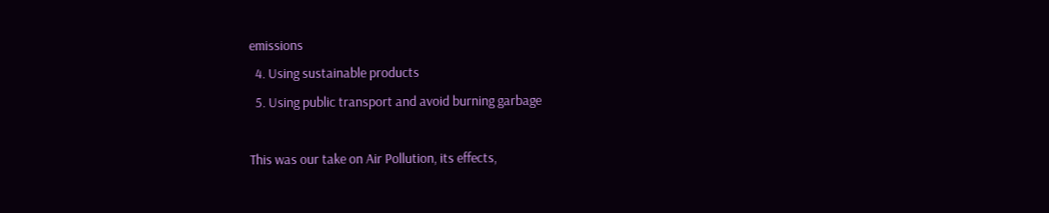emissions
  4. Using sustainable products
  5. Using public transport and avoid burning garbage

This was our take on Air Pollution, its effects,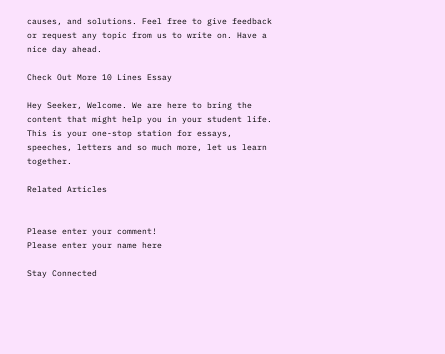causes, and solutions. Feel free to give feedback or request any topic from us to write on. Have a nice day ahead.

Check Out More 10 Lines Essay

Hey Seeker, Welcome. We are here to bring the content that might help you in your student life. This is your one-stop station for essays, speeches, letters and so much more, let us learn together.

Related Articles


Please enter your comment!
Please enter your name here

Stay Connected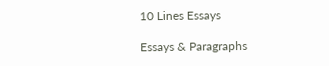10 Lines Essays

Essays & Paragraphs